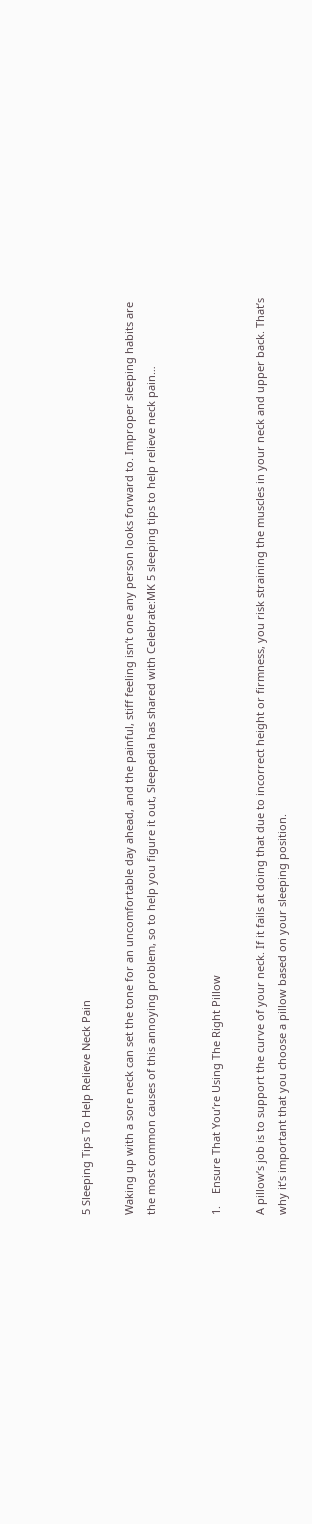5 Sleeping Tips To Help Relieve Neck Pain

Waking up with a sore neck can set the tone for an uncomfortable day ahead, and the painful, stiff feeling isn’t one any person looks forward to. Improper sleeping habits are the most common causes of this annoying problem, so to help you figure it out, Sleepedia has shared with Celebrate:MK 5 sleeping tips to help relieve neck pain…


1.    Ensure That You’re Using The Right Pillow

A pillow’s job is to support the curve of your neck. If it fails at doing that due to incorrect height or firmness, you risk straining the muscles in your neck and upper back. That’s why it’s important that you choose a pillow based on your sleeping position.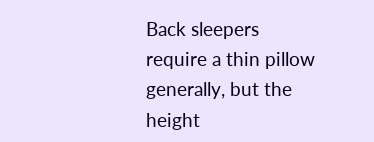Back sleepers require a thin pillow generally, but the height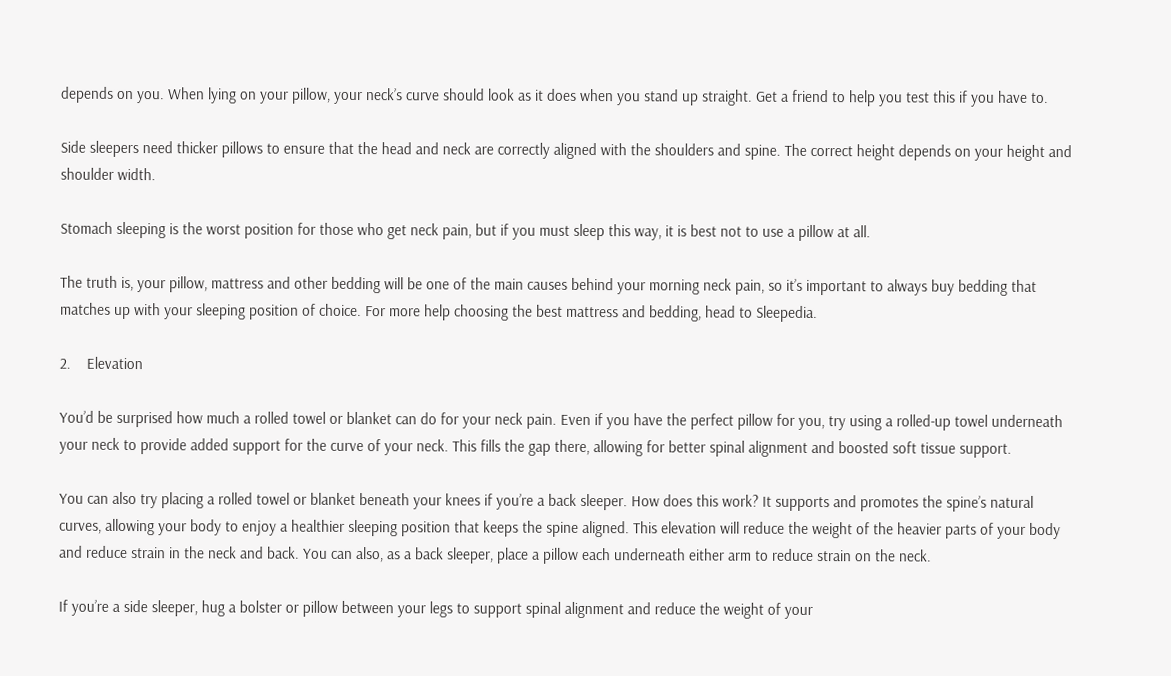depends on you. When lying on your pillow, your neck’s curve should look as it does when you stand up straight. Get a friend to help you test this if you have to.

Side sleepers need thicker pillows to ensure that the head and neck are correctly aligned with the shoulders and spine. The correct height depends on your height and shoulder width.

Stomach sleeping is the worst position for those who get neck pain, but if you must sleep this way, it is best not to use a pillow at all.

The truth is, your pillow, mattress and other bedding will be one of the main causes behind your morning neck pain, so it’s important to always buy bedding that matches up with your sleeping position of choice. For more help choosing the best mattress and bedding, head to Sleepedia.

2.    Elevation

You’d be surprised how much a rolled towel or blanket can do for your neck pain. Even if you have the perfect pillow for you, try using a rolled-up towel underneath your neck to provide added support for the curve of your neck. This fills the gap there, allowing for better spinal alignment and boosted soft tissue support.

You can also try placing a rolled towel or blanket beneath your knees if you’re a back sleeper. How does this work? It supports and promotes the spine’s natural curves, allowing your body to enjoy a healthier sleeping position that keeps the spine aligned. This elevation will reduce the weight of the heavier parts of your body and reduce strain in the neck and back. You can also, as a back sleeper, place a pillow each underneath either arm to reduce strain on the neck.

If you’re a side sleeper, hug a bolster or pillow between your legs to support spinal alignment and reduce the weight of your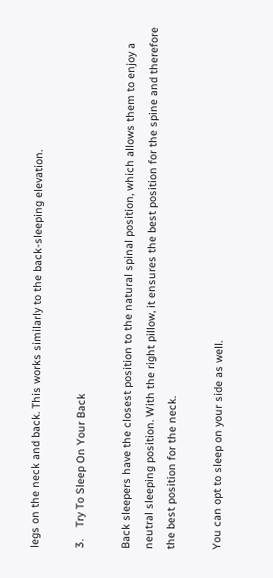legs on the neck and back. This works similarly to the back-sleeping elevation.

3.    Try To Sleep On Your Back

Back sleepers have the closest position to the natural spinal position, which allows them to enjoy a neutral sleeping position. With the right pillow, it ensures the best position for the spine and therefore the best position for the neck.

You can opt to sleep on your side as well.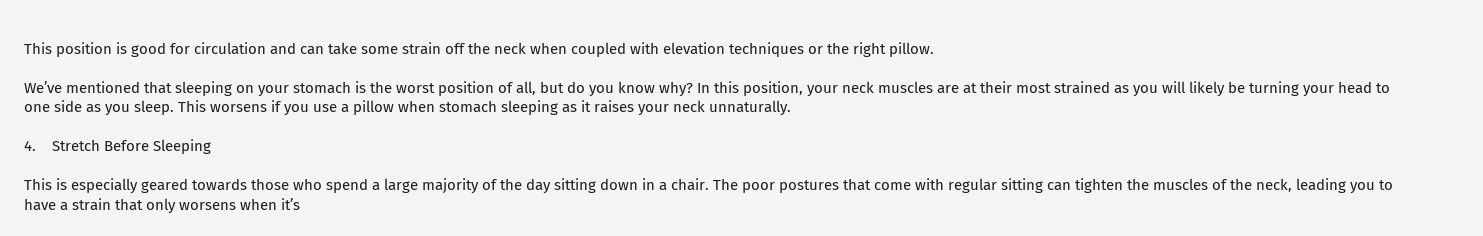This position is good for circulation and can take some strain off the neck when coupled with elevation techniques or the right pillow.

We’ve mentioned that sleeping on your stomach is the worst position of all, but do you know why? In this position, your neck muscles are at their most strained as you will likely be turning your head to one side as you sleep. This worsens if you use a pillow when stomach sleeping as it raises your neck unnaturally.

4.    Stretch Before Sleeping

This is especially geared towards those who spend a large majority of the day sitting down in a chair. The poor postures that come with regular sitting can tighten the muscles of the neck, leading you to have a strain that only worsens when it’s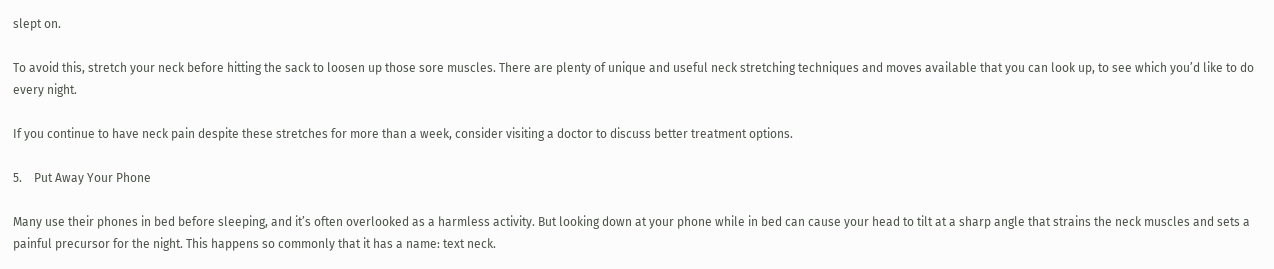slept on.

To avoid this, stretch your neck before hitting the sack to loosen up those sore muscles. There are plenty of unique and useful neck stretching techniques and moves available that you can look up, to see which you’d like to do every night.

If you continue to have neck pain despite these stretches for more than a week, consider visiting a doctor to discuss better treatment options.

5.    Put Away Your Phone

Many use their phones in bed before sleeping, and it’s often overlooked as a harmless activity. But looking down at your phone while in bed can cause your head to tilt at a sharp angle that strains the neck muscles and sets a painful precursor for the night. This happens so commonly that it has a name: text neck.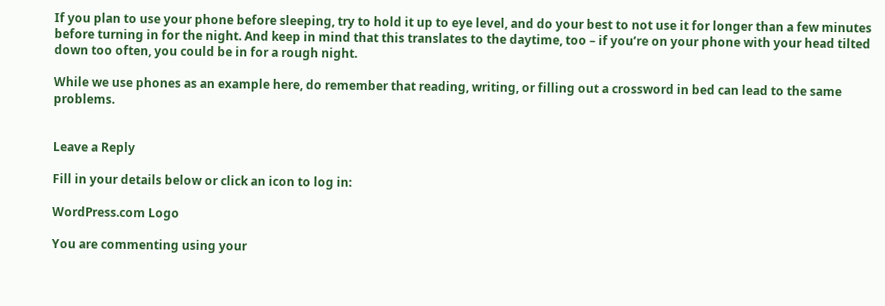If you plan to use your phone before sleeping, try to hold it up to eye level, and do your best to not use it for longer than a few minutes before turning in for the night. And keep in mind that this translates to the daytime, too – if you’re on your phone with your head tilted down too often, you could be in for a rough night.

While we use phones as an example here, do remember that reading, writing, or filling out a crossword in bed can lead to the same problems.


Leave a Reply

Fill in your details below or click an icon to log in:

WordPress.com Logo

You are commenting using your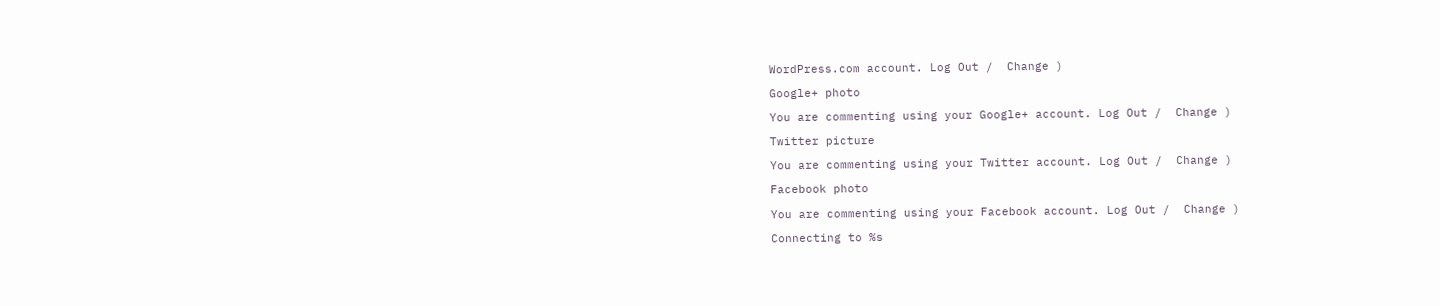WordPress.com account. Log Out /  Change )

Google+ photo

You are commenting using your Google+ account. Log Out /  Change )

Twitter picture

You are commenting using your Twitter account. Log Out /  Change )

Facebook photo

You are commenting using your Facebook account. Log Out /  Change )

Connecting to %s